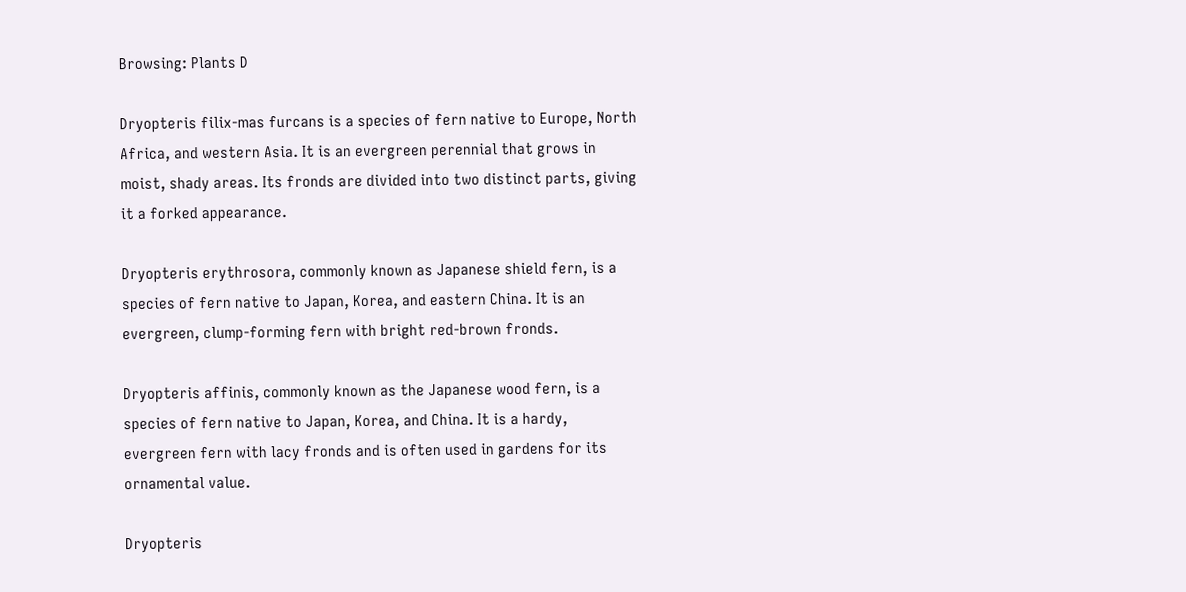Browsing: Plants D

Dryopteris filix-mas furcans is a species of fern native to Europe, North Africa, and western Asia. It is an evergreen perennial that grows in moist, shady areas. Its fronds are divided into two distinct parts, giving it a forked appearance.

Dryopteris erythrosora, commonly known as Japanese shield fern, is a species of fern native to Japan, Korea, and eastern China. It is an evergreen, clump-forming fern with bright red-brown fronds.

Dryopteris affinis, commonly known as the Japanese wood fern, is a species of fern native to Japan, Korea, and China. It is a hardy, evergreen fern with lacy fronds and is often used in gardens for its ornamental value.

Dryopteris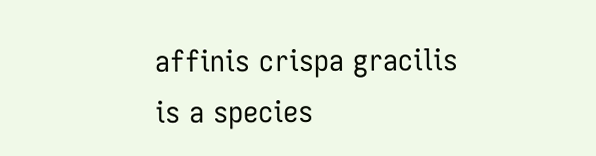affinis crispa gracilis is a species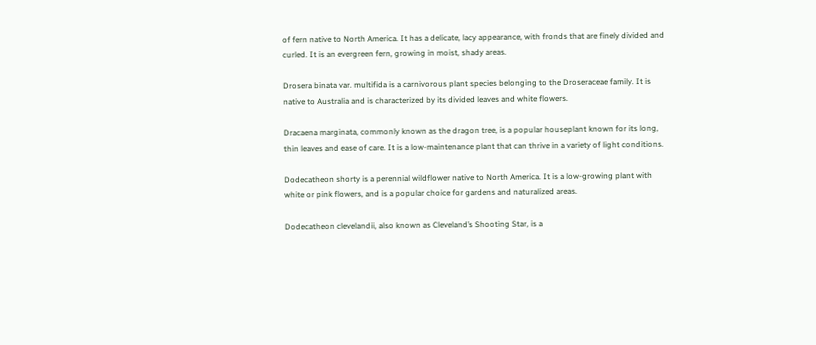of fern native to North America. It has a delicate, lacy appearance, with fronds that are finely divided and curled. It is an evergreen fern, growing in moist, shady areas.

Drosera binata var. multifida is a carnivorous plant species belonging to the Droseraceae family. It is native to Australia and is characterized by its divided leaves and white flowers.

Dracaena marginata, commonly known as the dragon tree, is a popular houseplant known for its long, thin leaves and ease of care. It is a low-maintenance plant that can thrive in a variety of light conditions.

Dodecatheon shorty is a perennial wildflower native to North America. It is a low-growing plant with white or pink flowers, and is a popular choice for gardens and naturalized areas.

Dodecatheon clevelandii, also known as Cleveland’s Shooting Star, is a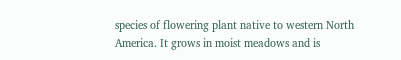species of flowering plant native to western North America. It grows in moist meadows and is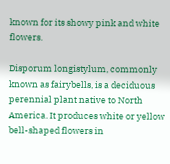known for its showy pink and white flowers.

Disporum longistylum, commonly known as fairybells, is a deciduous perennial plant native to North America. It produces white or yellow bell-shaped flowers in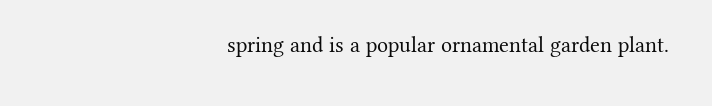spring and is a popular ornamental garden plant.